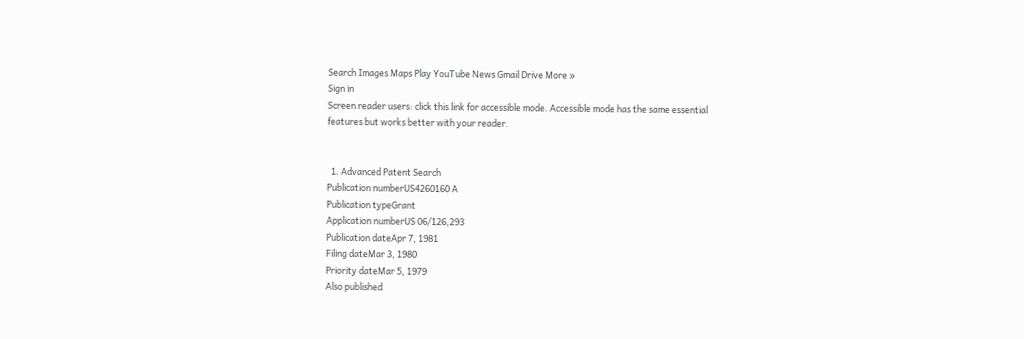Search Images Maps Play YouTube News Gmail Drive More »
Sign in
Screen reader users: click this link for accessible mode. Accessible mode has the same essential features but works better with your reader.


  1. Advanced Patent Search
Publication numberUS4260160 A
Publication typeGrant
Application numberUS 06/126,293
Publication dateApr 7, 1981
Filing dateMar 3, 1980
Priority dateMar 5, 1979
Also published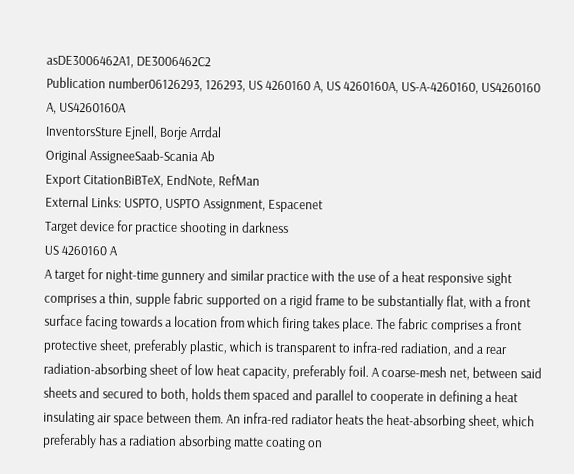asDE3006462A1, DE3006462C2
Publication number06126293, 126293, US 4260160 A, US 4260160A, US-A-4260160, US4260160 A, US4260160A
InventorsSture Ejnell, Borje Arrdal
Original AssigneeSaab-Scania Ab
Export CitationBiBTeX, EndNote, RefMan
External Links: USPTO, USPTO Assignment, Espacenet
Target device for practice shooting in darkness
US 4260160 A
A target for night-time gunnery and similar practice with the use of a heat responsive sight comprises a thin, supple fabric supported on a rigid frame to be substantially flat, with a front surface facing towards a location from which firing takes place. The fabric comprises a front protective sheet, preferably plastic, which is transparent to infra-red radiation, and a rear radiation-absorbing sheet of low heat capacity, preferably foil. A coarse-mesh net, between said sheets and secured to both, holds them spaced and parallel to cooperate in defining a heat insulating air space between them. An infra-red radiator heats the heat-absorbing sheet, which preferably has a radiation absorbing matte coating on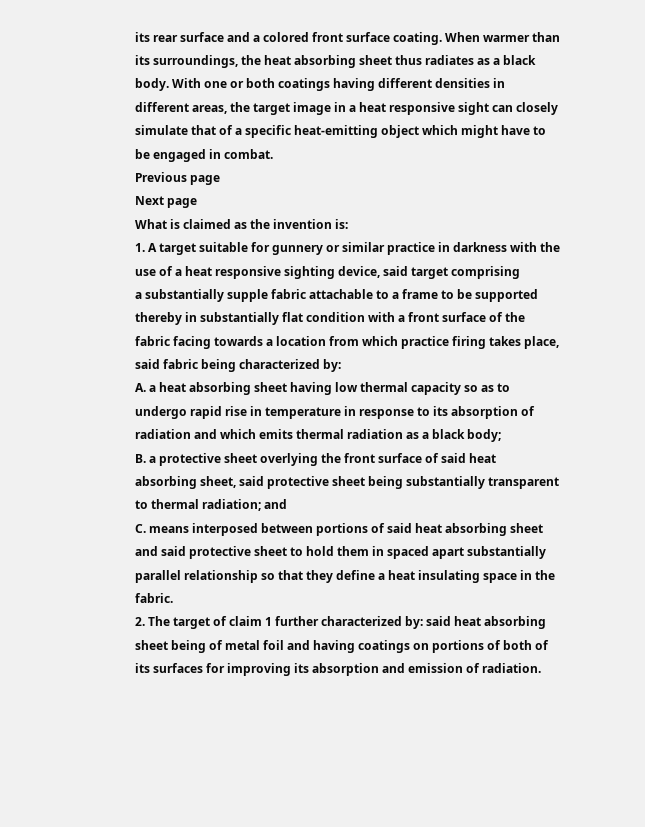its rear surface and a colored front surface coating. When warmer than its surroundings, the heat absorbing sheet thus radiates as a black body. With one or both coatings having different densities in different areas, the target image in a heat responsive sight can closely simulate that of a specific heat-emitting object which might have to be engaged in combat.
Previous page
Next page
What is claimed as the invention is:
1. A target suitable for gunnery or similar practice in darkness with the use of a heat responsive sighting device, said target comprising
a substantially supple fabric attachable to a frame to be supported thereby in substantially flat condition with a front surface of the fabric facing towards a location from which practice firing takes place, said fabric being characterized by:
A. a heat absorbing sheet having low thermal capacity so as to undergo rapid rise in temperature in response to its absorption of radiation and which emits thermal radiation as a black body;
B. a protective sheet overlying the front surface of said heat absorbing sheet, said protective sheet being substantially transparent to thermal radiation; and
C. means interposed between portions of said heat absorbing sheet and said protective sheet to hold them in spaced apart substantially parallel relationship so that they define a heat insulating space in the fabric.
2. The target of claim 1 further characterized by: said heat absorbing sheet being of metal foil and having coatings on portions of both of its surfaces for improving its absorption and emission of radiation.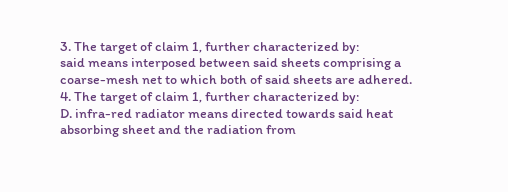3. The target of claim 1, further characterized by:
said means interposed between said sheets comprising a coarse-mesh net to which both of said sheets are adhered.
4. The target of claim 1, further characterized by:
D. infra-red radiator means directed towards said heat absorbing sheet and the radiation from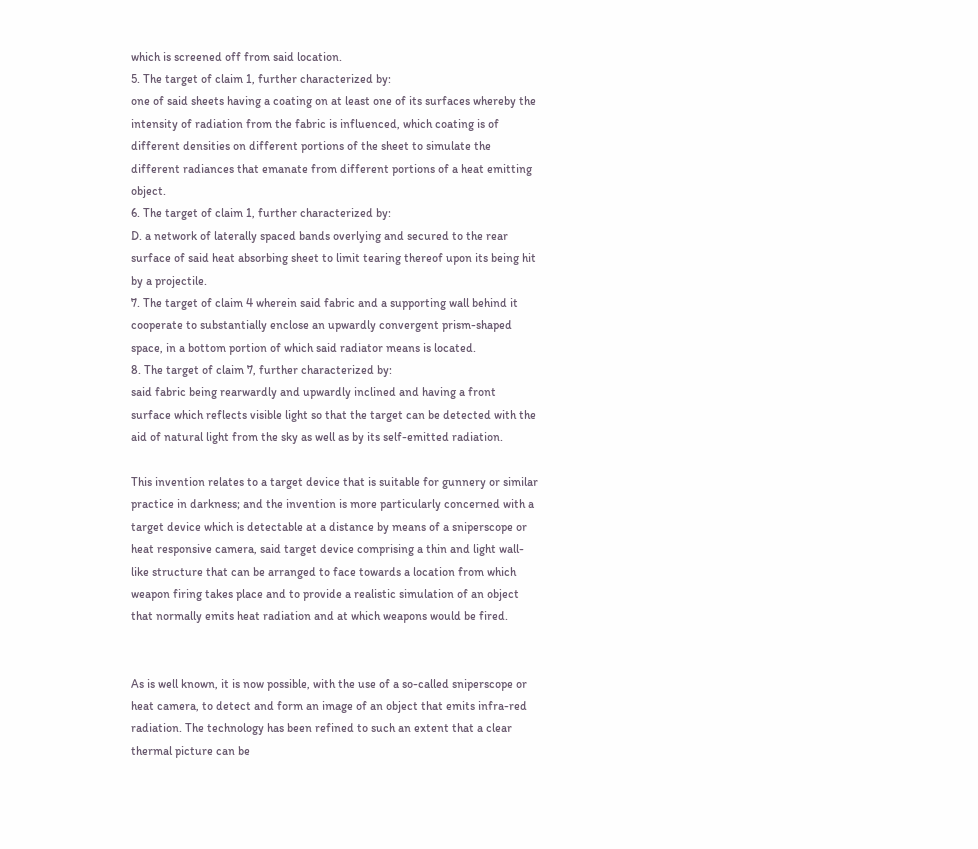which is screened off from said location.
5. The target of claim 1, further characterized by:
one of said sheets having a coating on at least one of its surfaces whereby the intensity of radiation from the fabric is influenced, which coating is of different densities on different portions of the sheet to simulate the different radiances that emanate from different portions of a heat emitting object.
6. The target of claim 1, further characterized by:
D. a network of laterally spaced bands overlying and secured to the rear surface of said heat absorbing sheet to limit tearing thereof upon its being hit by a projectile.
7. The target of claim 4 wherein said fabric and a supporting wall behind it cooperate to substantially enclose an upwardly convergent prism-shaped space, in a bottom portion of which said radiator means is located.
8. The target of claim 7, further characterized by:
said fabric being rearwardly and upwardly inclined and having a front surface which reflects visible light so that the target can be detected with the aid of natural light from the sky as well as by its self-emitted radiation.

This invention relates to a target device that is suitable for gunnery or similar practice in darkness; and the invention is more particularly concerned with a target device which is detectable at a distance by means of a sniperscope or heat responsive camera, said target device comprising a thin and light wall-like structure that can be arranged to face towards a location from which weapon firing takes place and to provide a realistic simulation of an object that normally emits heat radiation and at which weapons would be fired.


As is well known, it is now possible, with the use of a so-called sniperscope or heat camera, to detect and form an image of an object that emits infra-red radiation. The technology has been refined to such an extent that a clear thermal picture can be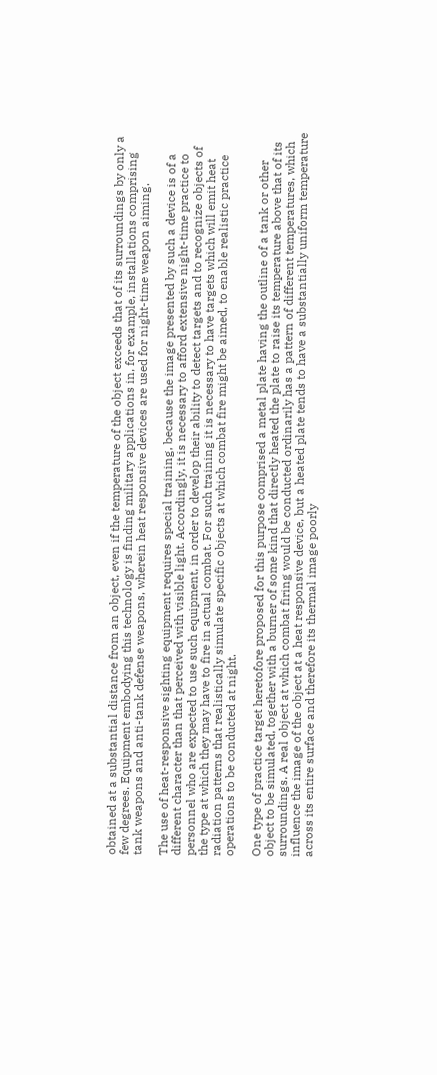obtained at a substantial distance from an object, even if the temperature of the object exceeds that of its surroundings by only a few degrees. Equipment embodying this technology is finding military applications in, for example, installations comprising tank weapons and anti-tank defense weapons, wherein heat responsive devices are used for night-time weapon aiming.

The use of heat-responsive sighting equipment requires special training, because the image presented by such a device is of a different character than that perceived with visible light. Accordingly, it is necessary to afford extensive night-time practice to personnel who are expected to use such equipment, in order to develop their ability to detect targets and to recognize objects of the type at which they may have to fire in actual combat. For such training it is necessary to have targets which will emit heat radiation patterns that realistically simulate specific objects at which combat fire might be aimed, to enable realistic practice operations to be conducted at night.

One type of practice target heretofore proposed for this purpose comprised a metal plate having the outline of a tank or other object to be simulated, together with a burner of some kind that directly heated the plate to raise its temperature above that of its surroundings. A real object at which combat firing would be conducted ordinarily has a pattern of different temperatures, which influence the image of the object at a heat responsive device, but a heated plate tends to have a substantially uniform temperature across its entire surface and therefore its thermal image poorly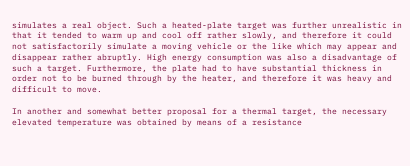simulates a real object. Such a heated-plate target was further unrealistic in that it tended to warm up and cool off rather slowly, and therefore it could not satisfactorily simulate a moving vehicle or the like which may appear and disappear rather abruptly. High energy consumption was also a disadvantage of such a target. Furthermore, the plate had to have substantial thickness in order not to be burned through by the heater, and therefore it was heavy and difficult to move.

In another and somewhat better proposal for a thermal target, the necessary elevated temperature was obtained by means of a resistance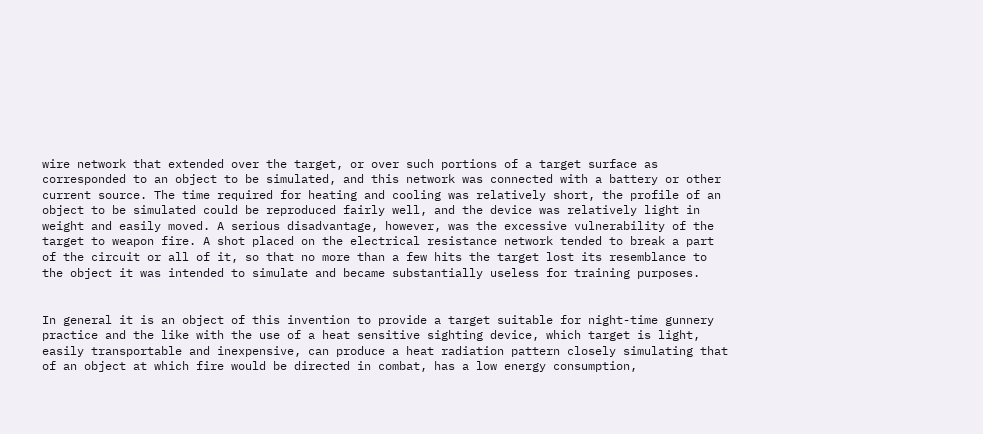wire network that extended over the target, or over such portions of a target surface as corresponded to an object to be simulated, and this network was connected with a battery or other current source. The time required for heating and cooling was relatively short, the profile of an object to be simulated could be reproduced fairly well, and the device was relatively light in weight and easily moved. A serious disadvantage, however, was the excessive vulnerability of the target to weapon fire. A shot placed on the electrical resistance network tended to break a part of the circuit or all of it, so that no more than a few hits the target lost its resemblance to the object it was intended to simulate and became substantially useless for training purposes.


In general it is an object of this invention to provide a target suitable for night-time gunnery practice and the like with the use of a heat sensitive sighting device, which target is light, easily transportable and inexpensive, can produce a heat radiation pattern closely simulating that of an object at which fire would be directed in combat, has a low energy consumption,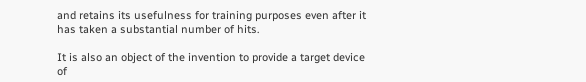and retains its usefulness for training purposes even after it has taken a substantial number of hits.

It is also an object of the invention to provide a target device of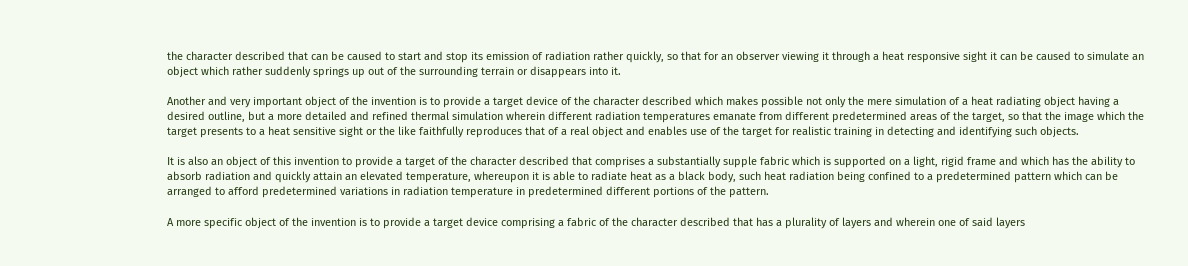the character described that can be caused to start and stop its emission of radiation rather quickly, so that for an observer viewing it through a heat responsive sight it can be caused to simulate an object which rather suddenly springs up out of the surrounding terrain or disappears into it.

Another and very important object of the invention is to provide a target device of the character described which makes possible not only the mere simulation of a heat radiating object having a desired outline, but a more detailed and refined thermal simulation wherein different radiation temperatures emanate from different predetermined areas of the target, so that the image which the target presents to a heat sensitive sight or the like faithfully reproduces that of a real object and enables use of the target for realistic training in detecting and identifying such objects.

It is also an object of this invention to provide a target of the character described that comprises a substantially supple fabric which is supported on a light, rigid frame and which has the ability to absorb radiation and quickly attain an elevated temperature, whereupon it is able to radiate heat as a black body, such heat radiation being confined to a predetermined pattern which can be arranged to afford predetermined variations in radiation temperature in predetermined different portions of the pattern.

A more specific object of the invention is to provide a target device comprising a fabric of the character described that has a plurality of layers and wherein one of said layers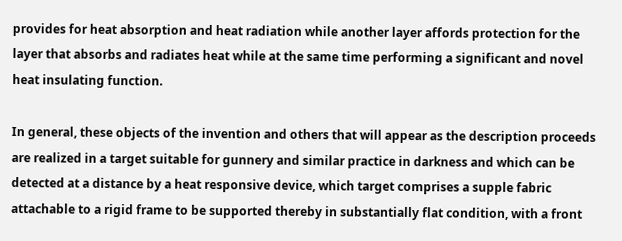provides for heat absorption and heat radiation while another layer affords protection for the layer that absorbs and radiates heat while at the same time performing a significant and novel heat insulating function.

In general, these objects of the invention and others that will appear as the description proceeds are realized in a target suitable for gunnery and similar practice in darkness and which can be detected at a distance by a heat responsive device, which target comprises a supple fabric attachable to a rigid frame to be supported thereby in substantially flat condition, with a front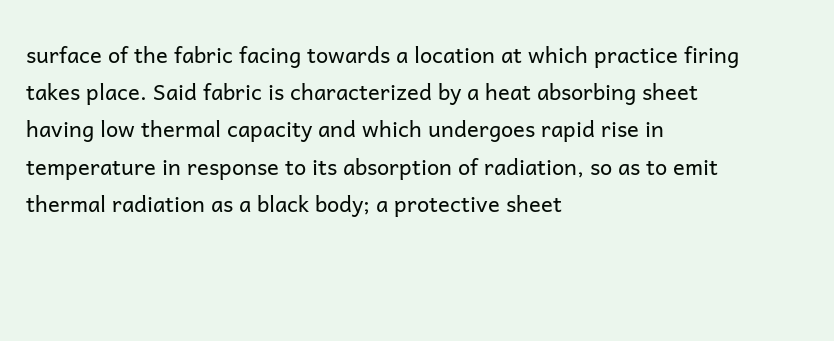surface of the fabric facing towards a location at which practice firing takes place. Said fabric is characterized by a heat absorbing sheet having low thermal capacity and which undergoes rapid rise in temperature in response to its absorption of radiation, so as to emit thermal radiation as a black body; a protective sheet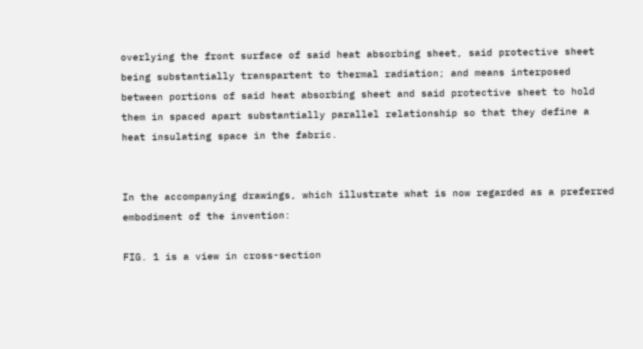overlying the front surface of said heat absorbing sheet, said protective sheet being substantially transpartent to thermal radiation; and means interposed between portions of said heat absorbing sheet and said protective sheet to hold them in spaced apart substantially parallel relationship so that they define a heat insulating space in the fabric.


In the accompanying drawings, which illustrate what is now regarded as a preferred embodiment of the invention:

FIG. 1 is a view in cross-section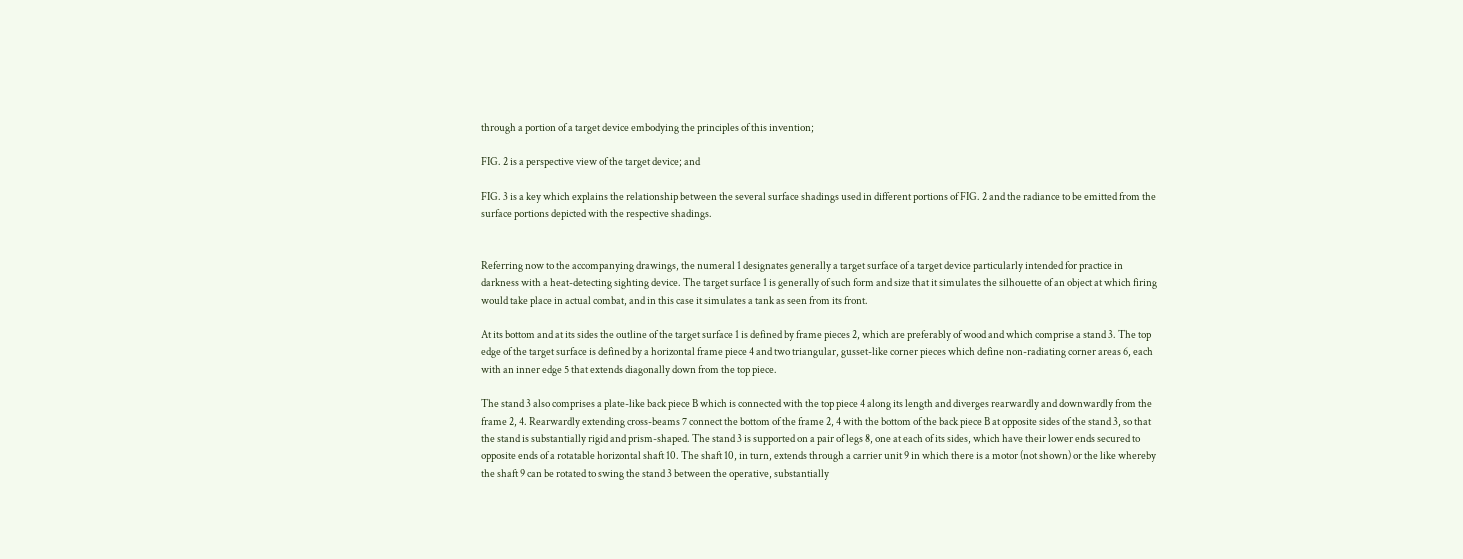through a portion of a target device embodying the principles of this invention;

FIG. 2 is a perspective view of the target device; and

FIG. 3 is a key which explains the relationship between the several surface shadings used in different portions of FIG. 2 and the radiance to be emitted from the surface portions depicted with the respective shadings.


Referring now to the accompanying drawings, the numeral 1 designates generally a target surface of a target device particularly intended for practice in darkness with a heat-detecting sighting device. The target surface 1 is generally of such form and size that it simulates the silhouette of an object at which firing would take place in actual combat, and in this case it simulates a tank as seen from its front.

At its bottom and at its sides the outline of the target surface 1 is defined by frame pieces 2, which are preferably of wood and which comprise a stand 3. The top edge of the target surface is defined by a horizontal frame piece 4 and two triangular, gusset-like corner pieces which define non-radiating corner areas 6, each with an inner edge 5 that extends diagonally down from the top piece.

The stand 3 also comprises a plate-like back piece B which is connected with the top piece 4 along its length and diverges rearwardly and downwardly from the frame 2, 4. Rearwardly extending cross-beams 7 connect the bottom of the frame 2, 4 with the bottom of the back piece B at opposite sides of the stand 3, so that the stand is substantially rigid and prism-shaped. The stand 3 is supported on a pair of legs 8, one at each of its sides, which have their lower ends secured to opposite ends of a rotatable horizontal shaft 10. The shaft 10, in turn, extends through a carrier unit 9 in which there is a motor (not shown) or the like whereby the shaft 9 can be rotated to swing the stand 3 between the operative, substantially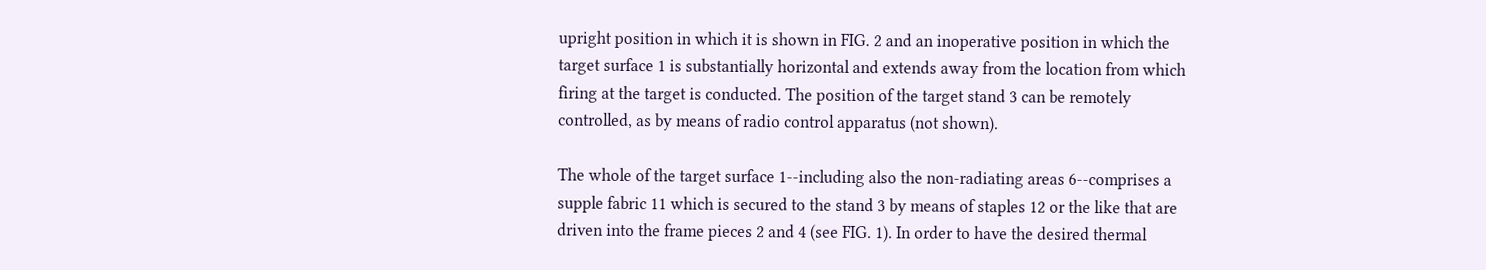upright position in which it is shown in FIG. 2 and an inoperative position in which the target surface 1 is substantially horizontal and extends away from the location from which firing at the target is conducted. The position of the target stand 3 can be remotely controlled, as by means of radio control apparatus (not shown).

The whole of the target surface 1--including also the non-radiating areas 6--comprises a supple fabric 11 which is secured to the stand 3 by means of staples 12 or the like that are driven into the frame pieces 2 and 4 (see FIG. 1). In order to have the desired thermal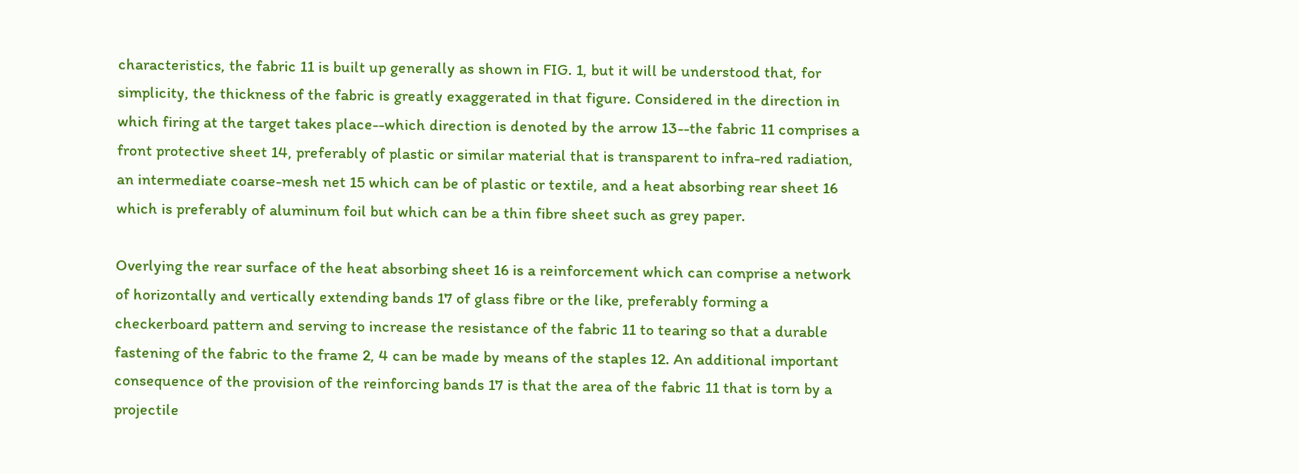characteristics, the fabric 11 is built up generally as shown in FIG. 1, but it will be understood that, for simplicity, the thickness of the fabric is greatly exaggerated in that figure. Considered in the direction in which firing at the target takes place--which direction is denoted by the arrow 13--the fabric 11 comprises a front protective sheet 14, preferably of plastic or similar material that is transparent to infra-red radiation, an intermediate coarse-mesh net 15 which can be of plastic or textile, and a heat absorbing rear sheet 16 which is preferably of aluminum foil but which can be a thin fibre sheet such as grey paper.

Overlying the rear surface of the heat absorbing sheet 16 is a reinforcement which can comprise a network of horizontally and vertically extending bands 17 of glass fibre or the like, preferably forming a checkerboard pattern and serving to increase the resistance of the fabric 11 to tearing so that a durable fastening of the fabric to the frame 2, 4 can be made by means of the staples 12. An additional important consequence of the provision of the reinforcing bands 17 is that the area of the fabric 11 that is torn by a projectile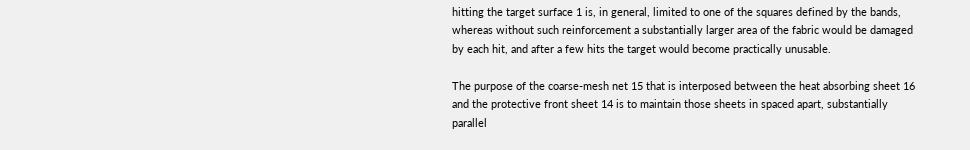hitting the target surface 1 is, in general, limited to one of the squares defined by the bands, whereas without such reinforcement a substantially larger area of the fabric would be damaged by each hit, and after a few hits the target would become practically unusable.

The purpose of the coarse-mesh net 15 that is interposed between the heat absorbing sheet 16 and the protective front sheet 14 is to maintain those sheets in spaced apart, substantially parallel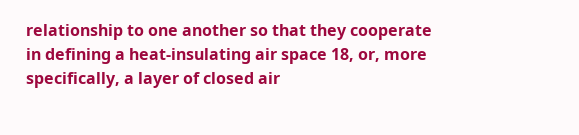relationship to one another so that they cooperate in defining a heat-insulating air space 18, or, more specifically, a layer of closed air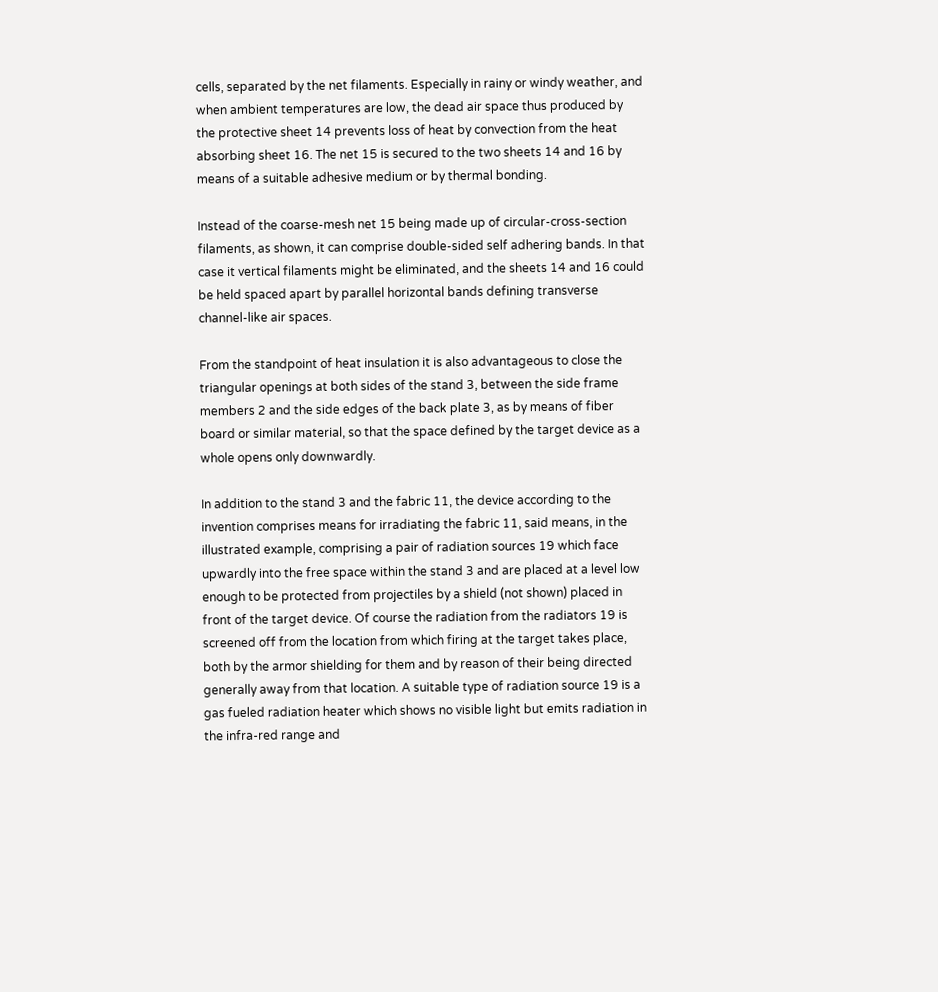cells, separated by the net filaments. Especially in rainy or windy weather, and when ambient temperatures are low, the dead air space thus produced by the protective sheet 14 prevents loss of heat by convection from the heat absorbing sheet 16. The net 15 is secured to the two sheets 14 and 16 by means of a suitable adhesive medium or by thermal bonding.

Instead of the coarse-mesh net 15 being made up of circular-cross-section filaments, as shown, it can comprise double-sided self adhering bands. In that case it vertical filaments might be eliminated, and the sheets 14 and 16 could be held spaced apart by parallel horizontal bands defining transverse channel-like air spaces.

From the standpoint of heat insulation it is also advantageous to close the triangular openings at both sides of the stand 3, between the side frame members 2 and the side edges of the back plate 3, as by means of fiber board or similar material, so that the space defined by the target device as a whole opens only downwardly.

In addition to the stand 3 and the fabric 11, the device according to the invention comprises means for irradiating the fabric 11, said means, in the illustrated example, comprising a pair of radiation sources 19 which face upwardly into the free space within the stand 3 and are placed at a level low enough to be protected from projectiles by a shield (not shown) placed in front of the target device. Of course the radiation from the radiators 19 is screened off from the location from which firing at the target takes place, both by the armor shielding for them and by reason of their being directed generally away from that location. A suitable type of radiation source 19 is a gas fueled radiation heater which shows no visible light but emits radiation in the infra-red range and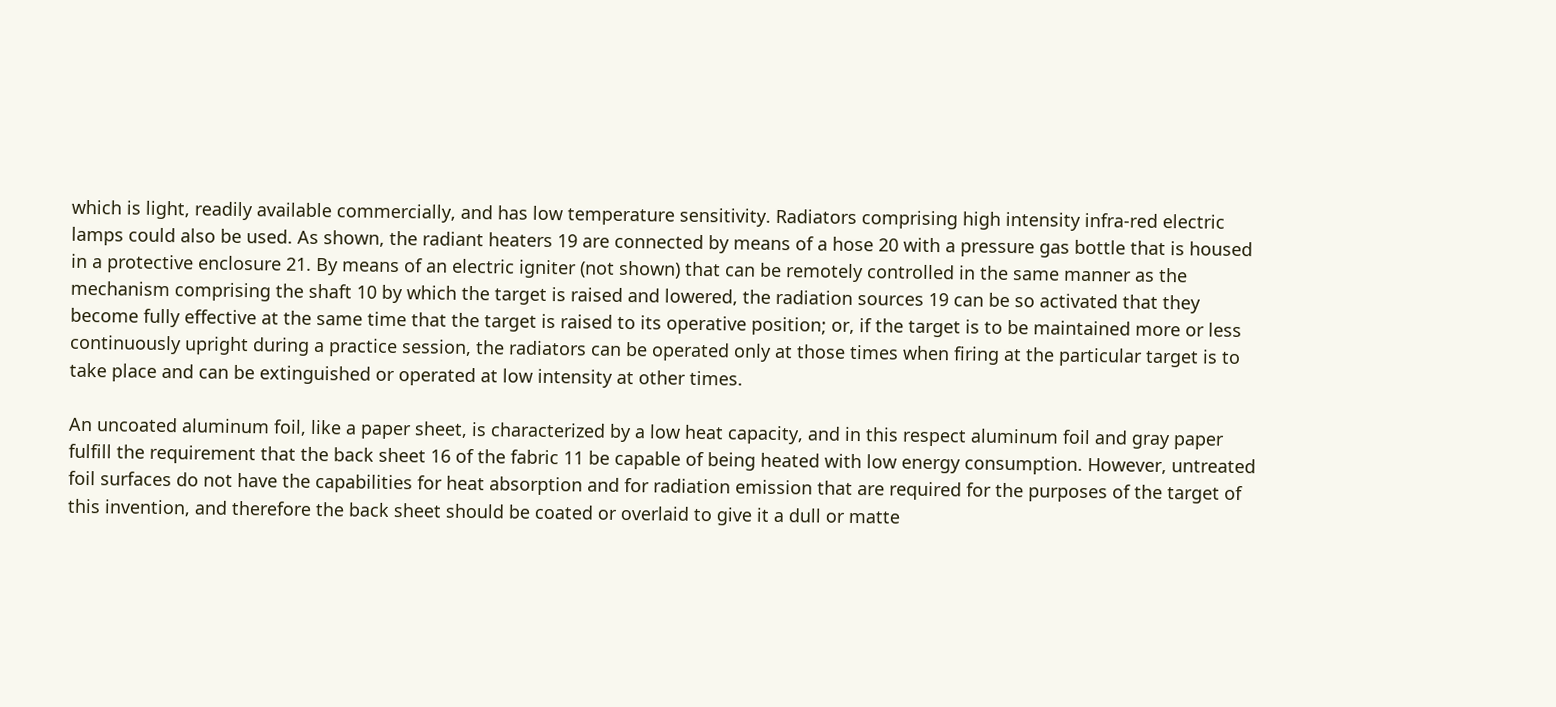which is light, readily available commercially, and has low temperature sensitivity. Radiators comprising high intensity infra-red electric lamps could also be used. As shown, the radiant heaters 19 are connected by means of a hose 20 with a pressure gas bottle that is housed in a protective enclosure 21. By means of an electric igniter (not shown) that can be remotely controlled in the same manner as the mechanism comprising the shaft 10 by which the target is raised and lowered, the radiation sources 19 can be so activated that they become fully effective at the same time that the target is raised to its operative position; or, if the target is to be maintained more or less continuously upright during a practice session, the radiators can be operated only at those times when firing at the particular target is to take place and can be extinguished or operated at low intensity at other times.

An uncoated aluminum foil, like a paper sheet, is characterized by a low heat capacity, and in this respect aluminum foil and gray paper fulfill the requirement that the back sheet 16 of the fabric 11 be capable of being heated with low energy consumption. However, untreated foil surfaces do not have the capabilities for heat absorption and for radiation emission that are required for the purposes of the target of this invention, and therefore the back sheet should be coated or overlaid to give it a dull or matte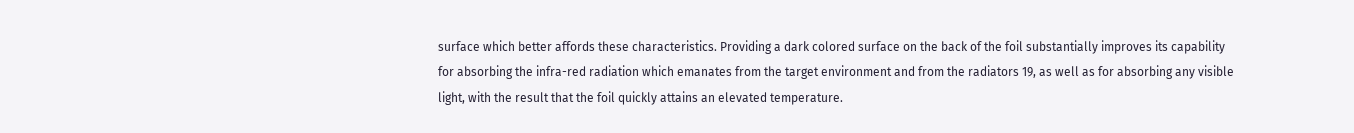surface which better affords these characteristics. Providing a dark colored surface on the back of the foil substantially improves its capability for absorbing the infra-red radiation which emanates from the target environment and from the radiators 19, as well as for absorbing any visible light, with the result that the foil quickly attains an elevated temperature.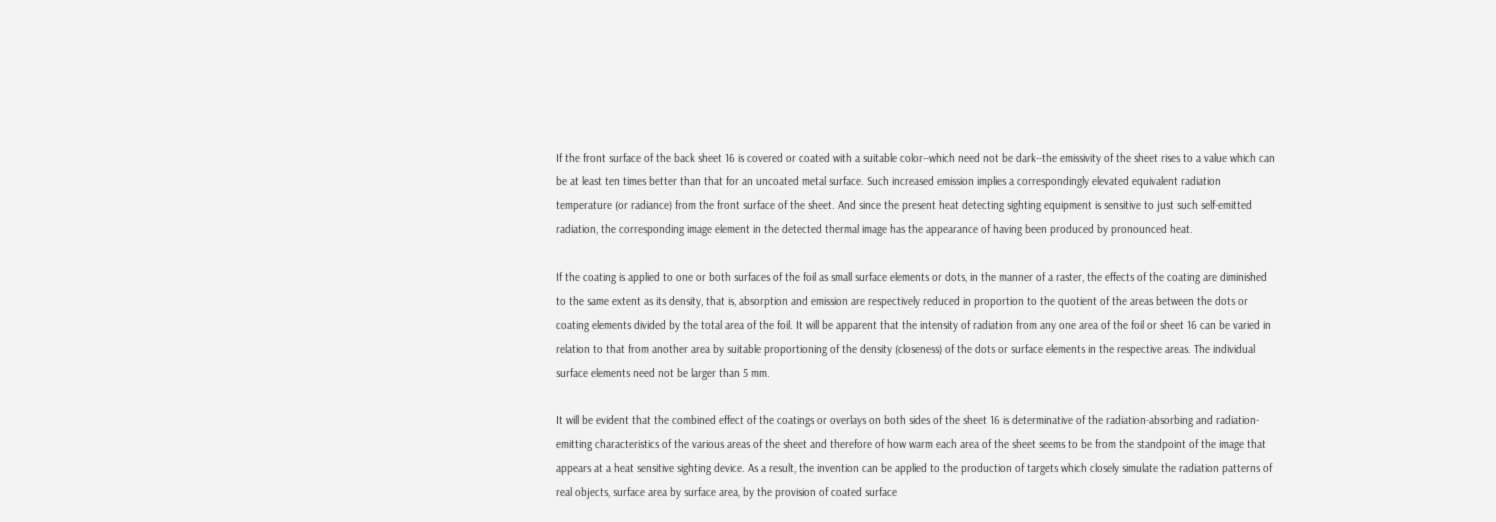If the front surface of the back sheet 16 is covered or coated with a suitable color--which need not be dark--the emissivity of the sheet rises to a value which can be at least ten times better than that for an uncoated metal surface. Such increased emission implies a correspondingly elevated equivalent radiation temperature (or radiance) from the front surface of the sheet. And since the present heat detecting sighting equipment is sensitive to just such self-emitted radiation, the corresponding image element in the detected thermal image has the appearance of having been produced by pronounced heat.

If the coating is applied to one or both surfaces of the foil as small surface elements or dots, in the manner of a raster, the effects of the coating are diminished to the same extent as its density, that is, absorption and emission are respectively reduced in proportion to the quotient of the areas between the dots or coating elements divided by the total area of the foil. It will be apparent that the intensity of radiation from any one area of the foil or sheet 16 can be varied in relation to that from another area by suitable proportioning of the density (closeness) of the dots or surface elements in the respective areas. The individual surface elements need not be larger than 5 mm.

It will be evident that the combined effect of the coatings or overlays on both sides of the sheet 16 is determinative of the radiation-absorbing and radiation-emitting characteristics of the various areas of the sheet and therefore of how warm each area of the sheet seems to be from the standpoint of the image that appears at a heat sensitive sighting device. As a result, the invention can be applied to the production of targets which closely simulate the radiation patterns of real objects, surface area by surface area, by the provision of coated surface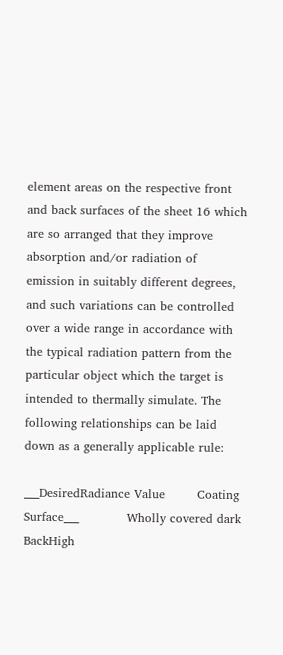element areas on the respective front and back surfaces of the sheet 16 which are so arranged that they improve absorption and/or radiation of emission in suitably different degrees, and such variations can be controlled over a wide range in accordance with the typical radiation pattern from the particular object which the target is intended to thermally simulate. The following relationships can be laid down as a generally applicable rule:

___DesiredRadiance Value        Coating         Surface___            Wholly covered dark                            BackHigh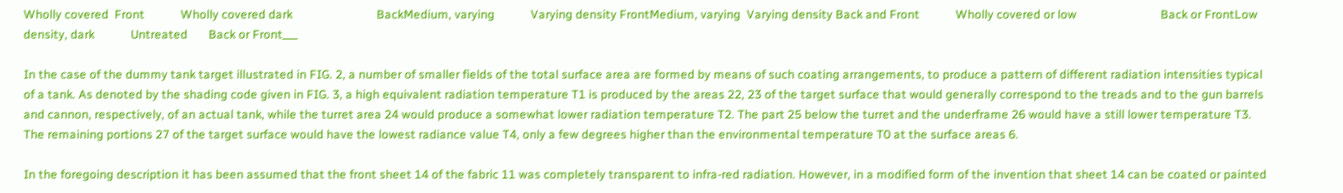Wholly covered  Front            Wholly covered dark                            BackMedium, varying            Varying density FrontMedium, varying  Varying density Back and Front            Wholly covered or low                            Back or FrontLow              density, dark            Untreated       Back or Front___

In the case of the dummy tank target illustrated in FIG. 2, a number of smaller fields of the total surface area are formed by means of such coating arrangements, to produce a pattern of different radiation intensities typical of a tank. As denoted by the shading code given in FIG. 3, a high equivalent radiation temperature T1 is produced by the areas 22, 23 of the target surface that would generally correspond to the treads and to the gun barrels and cannon, respectively, of an actual tank, while the turret area 24 would produce a somewhat lower radiation temperature T2. The part 25 below the turret and the underframe 26 would have a still lower temperature T3. The remaining portions 27 of the target surface would have the lowest radiance value T4, only a few degrees higher than the environmental temperature T0 at the surface areas 6.

In the foregoing description it has been assumed that the front sheet 14 of the fabric 11 was completely transparent to infra-red radiation. However, in a modified form of the invention that sheet 14 can be coated or painted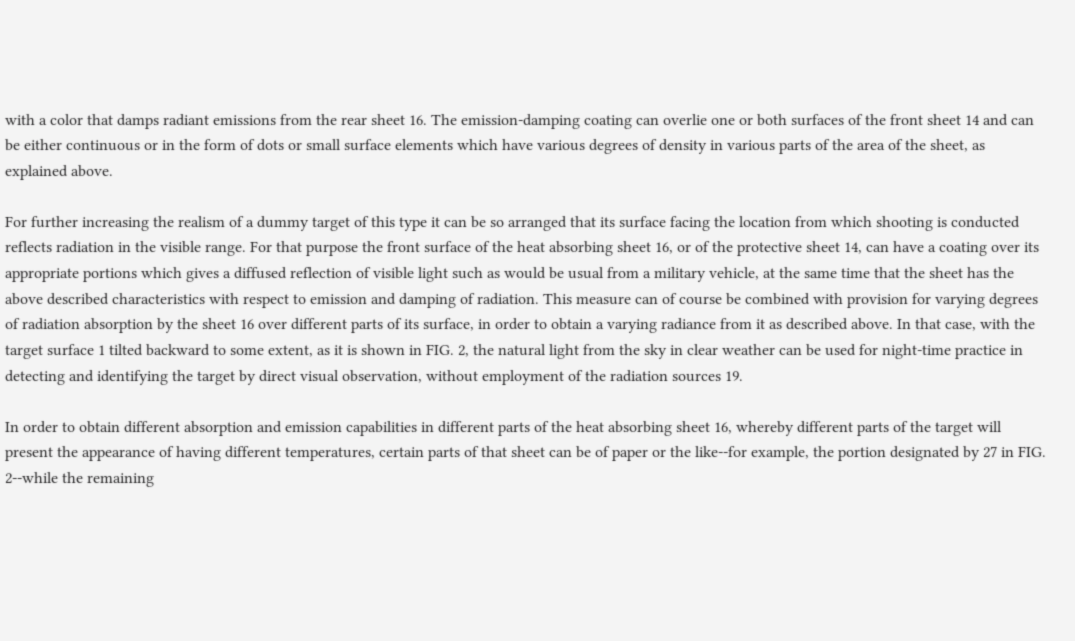with a color that damps radiant emissions from the rear sheet 16. The emission-damping coating can overlie one or both surfaces of the front sheet 14 and can be either continuous or in the form of dots or small surface elements which have various degrees of density in various parts of the area of the sheet, as explained above.

For further increasing the realism of a dummy target of this type it can be so arranged that its surface facing the location from which shooting is conducted reflects radiation in the visible range. For that purpose the front surface of the heat absorbing sheet 16, or of the protective sheet 14, can have a coating over its appropriate portions which gives a diffused reflection of visible light such as would be usual from a military vehicle, at the same time that the sheet has the above described characteristics with respect to emission and damping of radiation. This measure can of course be combined with provision for varying degrees of radiation absorption by the sheet 16 over different parts of its surface, in order to obtain a varying radiance from it as described above. In that case, with the target surface 1 tilted backward to some extent, as it is shown in FIG. 2, the natural light from the sky in clear weather can be used for night-time practice in detecting and identifying the target by direct visual observation, without employment of the radiation sources 19.

In order to obtain different absorption and emission capabilities in different parts of the heat absorbing sheet 16, whereby different parts of the target will present the appearance of having different temperatures, certain parts of that sheet can be of paper or the like--for example, the portion designated by 27 in FIG. 2--while the remaining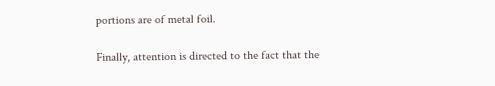portions are of metal foil.

Finally, attention is directed to the fact that the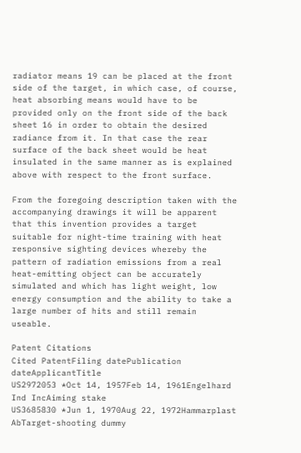radiator means 19 can be placed at the front side of the target, in which case, of course, heat absorbing means would have to be provided only on the front side of the back sheet 16 in order to obtain the desired radiance from it. In that case the rear surface of the back sheet would be heat insulated in the same manner as is explained above with respect to the front surface.

From the foregoing description taken with the accompanying drawings it will be apparent that this invention provides a target suitable for night-time training with heat responsive sighting devices whereby the pattern of radiation emissions from a real heat-emitting object can be accurately simulated and which has light weight, low energy consumption and the ability to take a large number of hits and still remain useable.

Patent Citations
Cited PatentFiling datePublication dateApplicantTitle
US2972053 *Oct 14, 1957Feb 14, 1961Engelhard Ind IncAiming stake
US3685830 *Jun 1, 1970Aug 22, 1972Hammarplast AbTarget-shooting dummy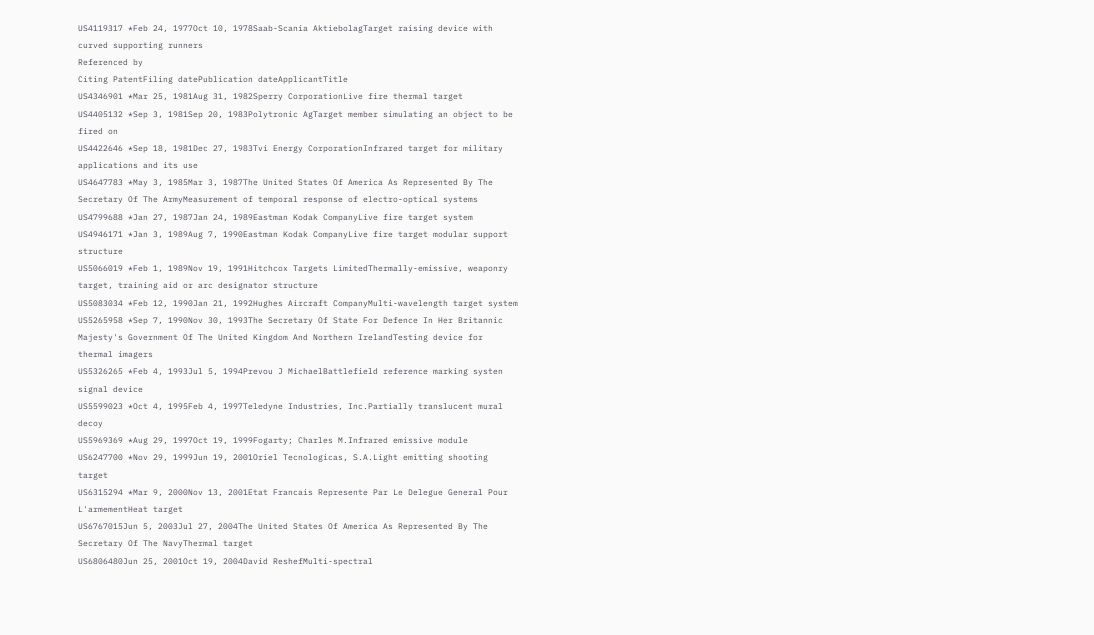US4119317 *Feb 24, 1977Oct 10, 1978Saab-Scania AktiebolagTarget raising device with curved supporting runners
Referenced by
Citing PatentFiling datePublication dateApplicantTitle
US4346901 *Mar 25, 1981Aug 31, 1982Sperry CorporationLive fire thermal target
US4405132 *Sep 3, 1981Sep 20, 1983Polytronic AgTarget member simulating an object to be fired on
US4422646 *Sep 18, 1981Dec 27, 1983Tvi Energy CorporationInfrared target for military applications and its use
US4647783 *May 3, 1985Mar 3, 1987The United States Of America As Represented By The Secretary Of The ArmyMeasurement of temporal response of electro-optical systems
US4799688 *Jan 27, 1987Jan 24, 1989Eastman Kodak CompanyLive fire target system
US4946171 *Jan 3, 1989Aug 7, 1990Eastman Kodak CompanyLive fire target modular support structure
US5066019 *Feb 1, 1989Nov 19, 1991Hitchcox Targets LimitedThermally-emissive, weaponry target, training aid or arc designator structure
US5083034 *Feb 12, 1990Jan 21, 1992Hughes Aircraft CompanyMulti-wavelength target system
US5265958 *Sep 7, 1990Nov 30, 1993The Secretary Of State For Defence In Her Britannic Majesty's Government Of The United Kingdom And Northern IrelandTesting device for thermal imagers
US5326265 *Feb 4, 1993Jul 5, 1994Prevou J MichaelBattlefield reference marking systen signal device
US5599023 *Oct 4, 1995Feb 4, 1997Teledyne Industries, Inc.Partially translucent mural decoy
US5969369 *Aug 29, 1997Oct 19, 1999Fogarty; Charles M.Infrared emissive module
US6247700 *Nov 29, 1999Jun 19, 2001Oriel Tecnologicas, S.A.Light emitting shooting target
US6315294 *Mar 9, 2000Nov 13, 2001Etat Francais Represente Par Le Delegue General Pour L'armementHeat target
US6767015Jun 5, 2003Jul 27, 2004The United States Of America As Represented By The Secretary Of The NavyThermal target
US6806480Jun 25, 2001Oct 19, 2004David ReshefMulti-spectral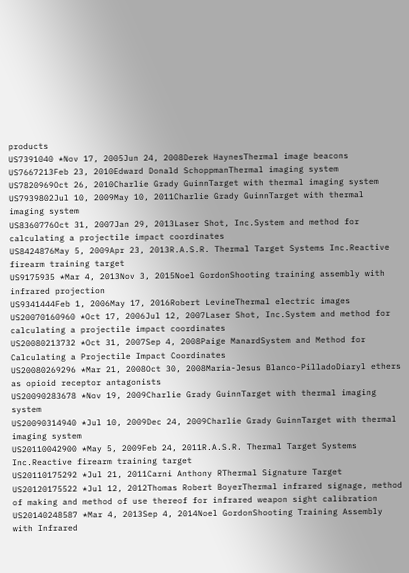products
US7391040 *Nov 17, 2005Jun 24, 2008Derek HaynesThermal image beacons
US7667213Feb 23, 2010Edward Donald SchoppmanThermal imaging system
US7820969Oct 26, 2010Charlie Grady GuinnTarget with thermal imaging system
US7939802Jul 10, 2009May 10, 2011Charlie Grady GuinnTarget with thermal imaging system
US8360776Oct 31, 2007Jan 29, 2013Laser Shot, Inc.System and method for calculating a projectile impact coordinates
US8424876May 5, 2009Apr 23, 2013R.A.S.R. Thermal Target Systems Inc.Reactive firearm training target
US9175935 *Mar 4, 2013Nov 3, 2015Noel GordonShooting training assembly with infrared projection
US9341444Feb 1, 2006May 17, 2016Robert LevineThermal electric images
US20070160960 *Oct 17, 2006Jul 12, 2007Laser Shot, Inc.System and method for calculating a projectile impact coordinates
US20080213732 *Oct 31, 2007Sep 4, 2008Paige ManardSystem and Method for Calculating a Projectile Impact Coordinates
US20080269296 *Mar 21, 2008Oct 30, 2008Maria-Jesus Blanco-PilladoDiaryl ethers as opioid receptor antagonists
US20090283678 *Nov 19, 2009Charlie Grady GuinnTarget with thermal imaging system
US20090314940 *Jul 10, 2009Dec 24, 2009Charlie Grady GuinnTarget with thermal imaging system
US20110042900 *May 5, 2009Feb 24, 2011R.A.S.R. Thermal Target Systems Inc.Reactive firearm training target
US20110175292 *Jul 21, 2011Carni Anthony RThermal Signature Target
US20120175522 *Jul 12, 2012Thomas Robert BoyerThermal infrared signage, method of making and method of use thereof for infrared weapon sight calibration
US20140248587 *Mar 4, 2013Sep 4, 2014Noel GordonShooting Training Assembly with Infrared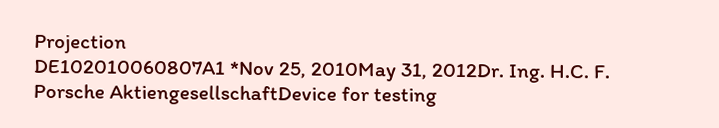Projection
DE102010060807A1 *Nov 25, 2010May 31, 2012Dr. Ing. H.C. F. Porsche AktiengesellschaftDevice for testing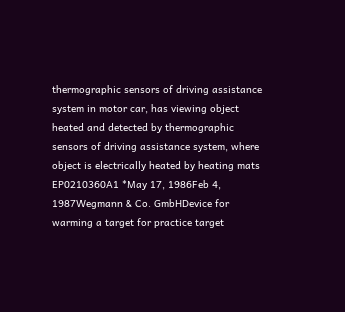thermographic sensors of driving assistance system in motor car, has viewing object heated and detected by thermographic sensors of driving assistance system, where object is electrically heated by heating mats
EP0210360A1 *May 17, 1986Feb 4, 1987Wegmann & Co. GmbHDevice for warming a target for practice target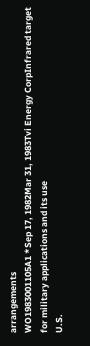arrangements
WO1983001105A1 *Sep 17, 1982Mar 31, 1983Tvi Energy CorpInfrared target for military applications and its use
U.S.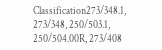Classification273/348.1, 273/348, 250/503.1, 250/504.00R, 273/408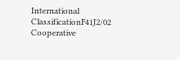International ClassificationF41J2/02
Cooperative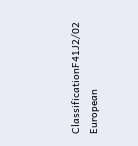ClassificationF41J2/02
European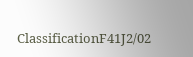ClassificationF41J2/02